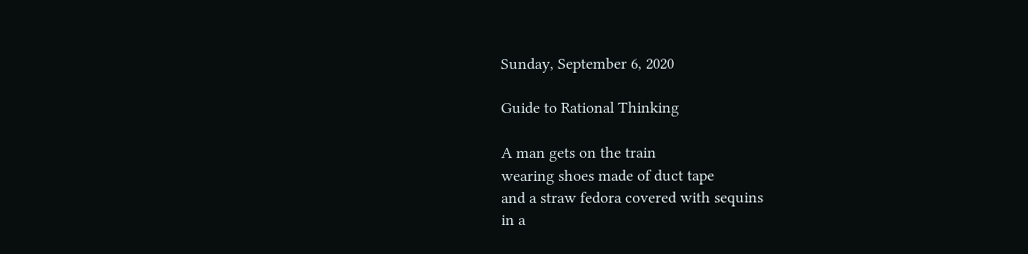Sunday, September 6, 2020

Guide to Rational Thinking

A man gets on the train
wearing shoes made of duct tape
and a straw fedora covered with sequins
in a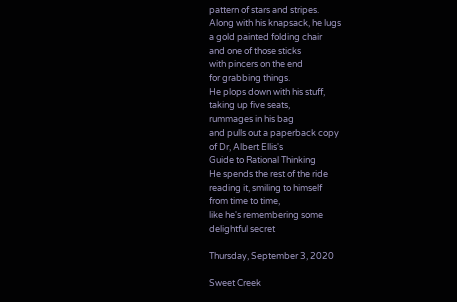pattern of stars and stripes.
Along with his knapsack, he lugs
a gold painted folding chair
and one of those sticks
with pincers on the end
for grabbing things.
He plops down with his stuff,
taking up five seats,
rummages in his bag
and pulls out a paperback copy
of Dr, Albert Ellis's
Guide to Rational Thinking
He spends the rest of the ride
reading it, smiling to himself
from time to time,
like he's remembering some
delightful secret

Thursday, September 3, 2020

Sweet Creek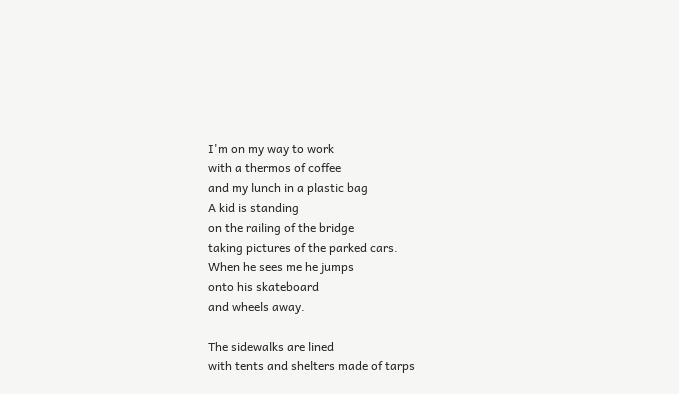I'm on my way to work
with a thermos of coffee
and my lunch in a plastic bag
A kid is standing
on the railing of the bridge
taking pictures of the parked cars.
When he sees me he jumps
onto his skateboard
and wheels away.

The sidewalks are lined
with tents and shelters made of tarps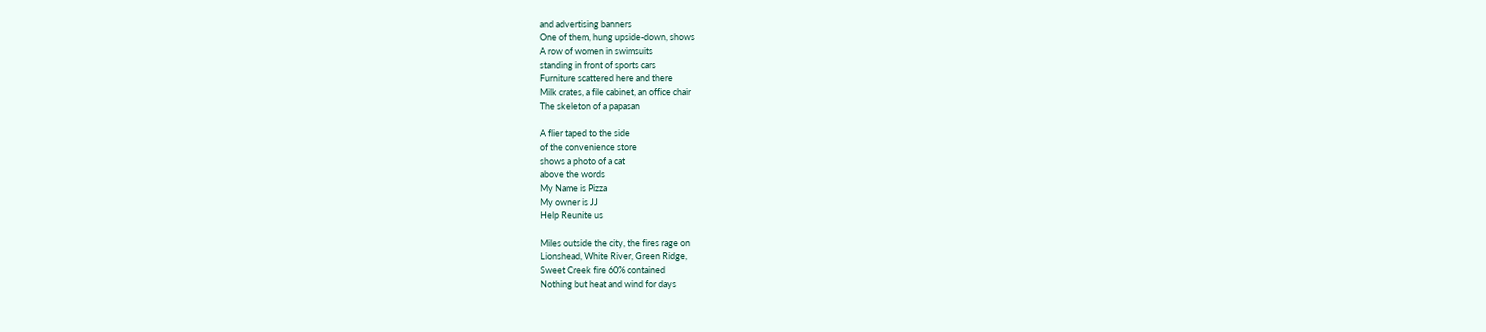and advertising banners
One of them, hung upside-down, shows
A row of women in swimsuits
standing in front of sports cars
Furniture scattered here and there
Milk crates, a file cabinet, an office chair
The skeleton of a papasan

A flier taped to the side
of the convenience store
shows a photo of a cat
above the words
My Name is Pizza
My owner is JJ
Help Reunite us

Miles outside the city, the fires rage on
Lionshead, White River, Green Ridge,
Sweet Creek fire 60% contained
Nothing but heat and wind for days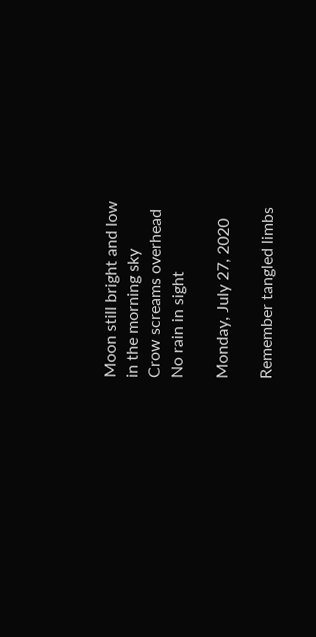Moon still bright and low
in the morning sky
Crow screams overhead
No rain in sight

Monday, July 27, 2020

Remember tangled limbs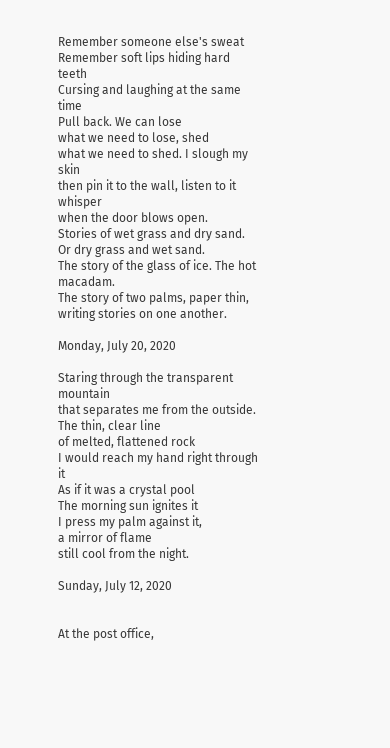Remember someone else's sweat
Remember soft lips hiding hard teeth
Cursing and laughing at the same time
Pull back. We can lose
what we need to lose, shed
what we need to shed. I slough my skin
then pin it to the wall, listen to it whisper
when the door blows open.
Stories of wet grass and dry sand.
Or dry grass and wet sand.
The story of the glass of ice. The hot macadam.
The story of two palms, paper thin,
writing stories on one another.

Monday, July 20, 2020

Staring through the transparent mountain
that separates me from the outside.
The thin, clear line
of melted, flattened rock
I would reach my hand right through it
As if it was a crystal pool
The morning sun ignites it
I press my palm against it,
a mirror of flame
still cool from the night.

Sunday, July 12, 2020


At the post office,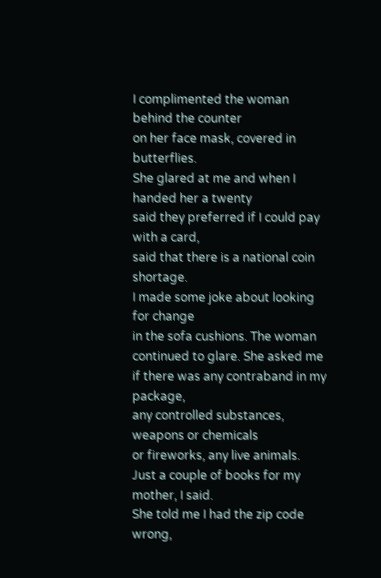I complimented the woman behind the counter
on her face mask, covered in butterflies.
She glared at me and when I handed her a twenty
said they preferred if I could pay with a card,
said that there is a national coin shortage.
I made some joke about looking for change
in the sofa cushions. The woman
continued to glare. She asked me
if there was any contraband in my package,
any controlled substances, weapons or chemicals
or fireworks, any live animals.
Just a couple of books for my mother, I said.
She told me I had the zip code wrong,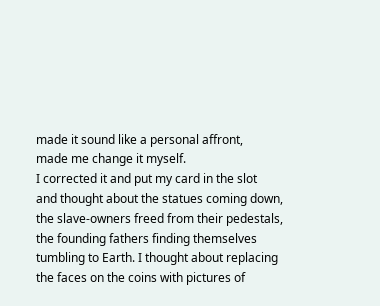made it sound like a personal affront,
made me change it myself.
I corrected it and put my card in the slot
and thought about the statues coming down,
the slave-owners freed from their pedestals,
the founding fathers finding themselves
tumbling to Earth. I thought about replacing
the faces on the coins with pictures of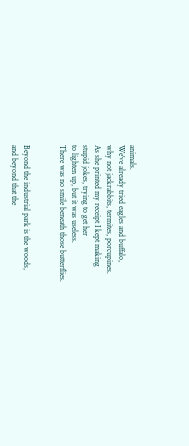animals.
We've already tried eagles and buffalo,
why not jackrabbits, termites, porcupines.
As she printed my receipt I kept making
stupid jokes, trying to get her
to lighten up, but it was useless.
There was no smile beneath those butterflies.


Beyond the industrial park is the woods,
and beyond that the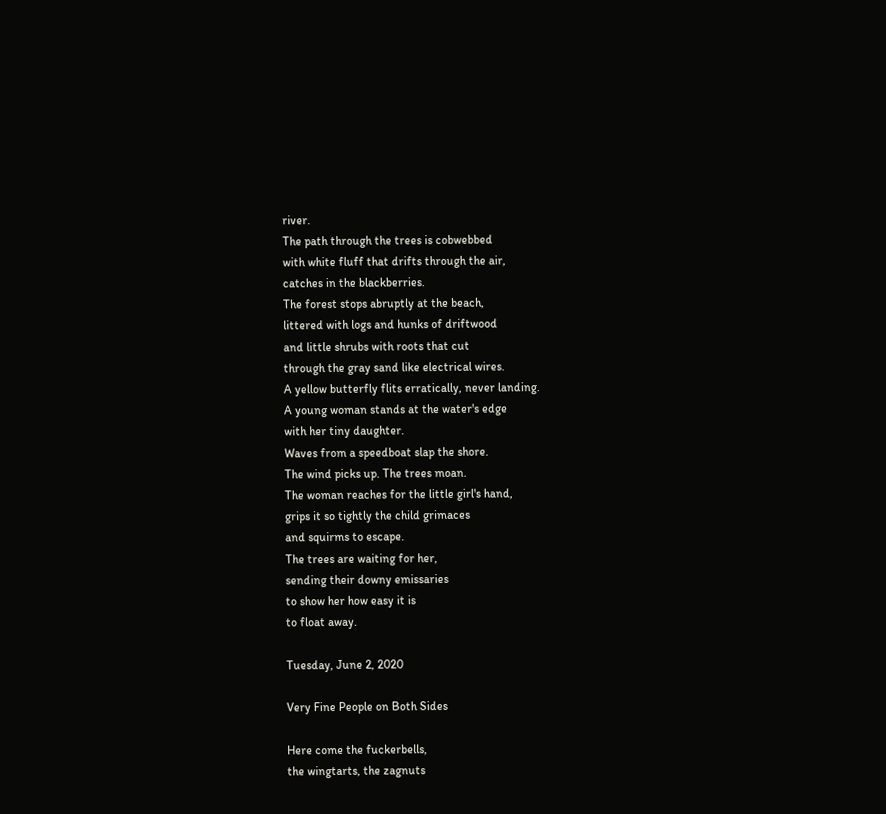river.
The path through the trees is cobwebbed
with white fluff that drifts through the air,
catches in the blackberries.
The forest stops abruptly at the beach,
littered with logs and hunks of driftwood
and little shrubs with roots that cut
through the gray sand like electrical wires.
A yellow butterfly flits erratically, never landing.
A young woman stands at the water's edge
with her tiny daughter.
Waves from a speedboat slap the shore.
The wind picks up. The trees moan.
The woman reaches for the little girl's hand,
grips it so tightly the child grimaces
and squirms to escape.
The trees are waiting for her,
sending their downy emissaries
to show her how easy it is
to float away.

Tuesday, June 2, 2020

Very Fine People on Both Sides

Here come the fuckerbells,
the wingtarts, the zagnuts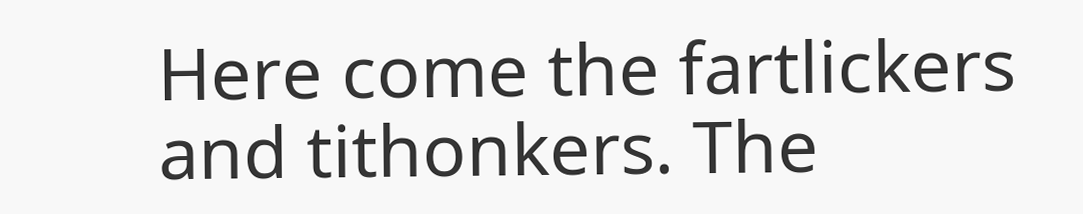Here come the fartlickers
and tithonkers. The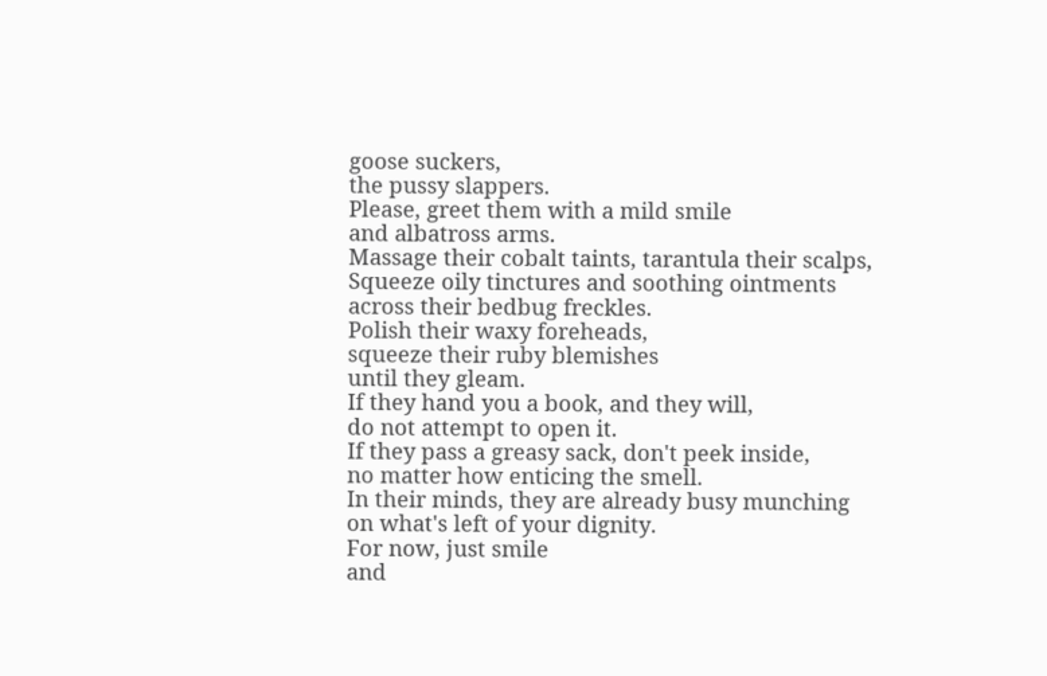goose suckers,
the pussy slappers.
Please, greet them with a mild smile
and albatross arms.
Massage their cobalt taints, tarantula their scalps,
Squeeze oily tinctures and soothing ointments
across their bedbug freckles.
Polish their waxy foreheads,
squeeze their ruby blemishes
until they gleam.
If they hand you a book, and they will,
do not attempt to open it.
If they pass a greasy sack, don't peek inside,
no matter how enticing the smell.
In their minds, they are already busy munching
on what's left of your dignity.
For now, just smile
and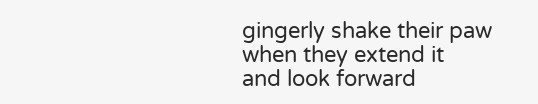gingerly shake their paw
when they extend it
and look forward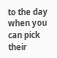to the day
when you can pick their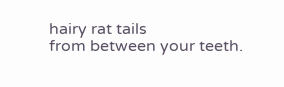hairy rat tails
from between your teeth.